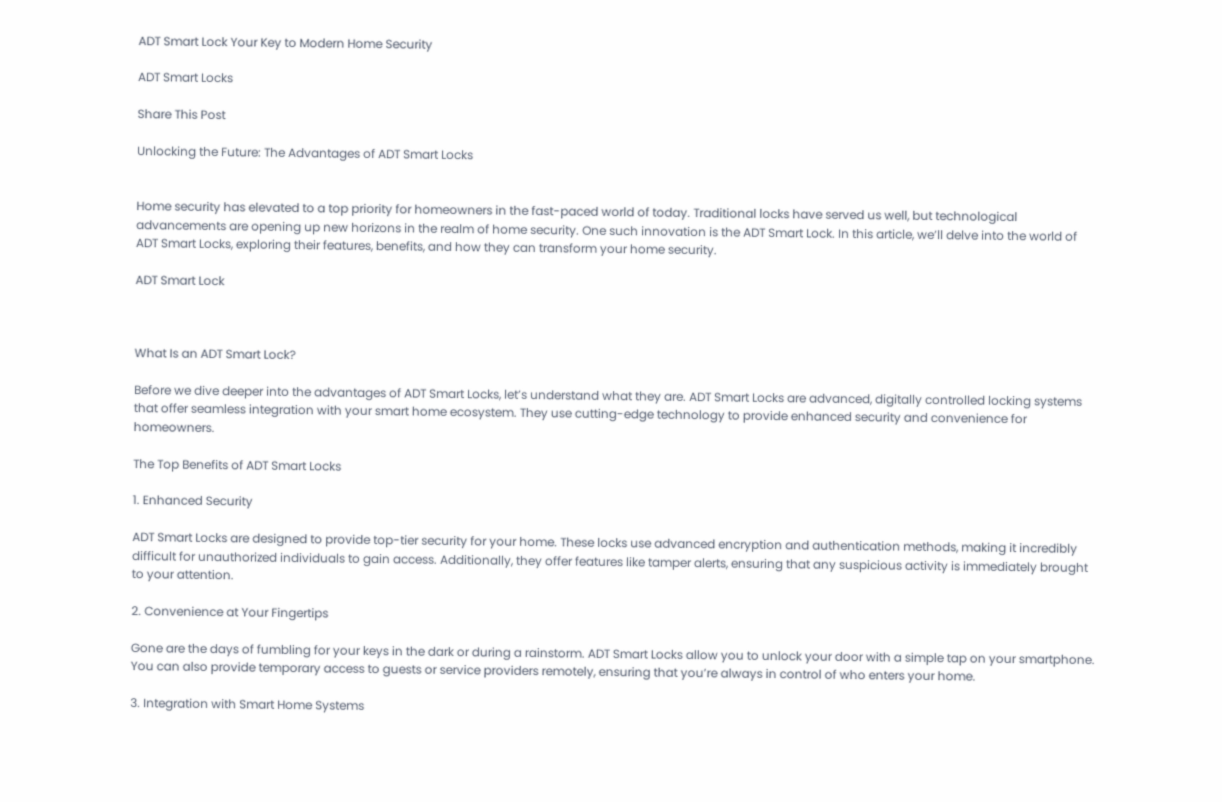ADT Smart Lock Your Key to Modern Home Security

ADT Smart Locks

Share This Post

Unlocking the Future: The Advantages of ADT Smart Locks


Home security has elevated to a top priority for homeowners in the fast-paced world of today. Traditional locks have served us well, but technological advancements are opening up new horizons in the realm of home security. One such innovation is the ADT Smart Lock. In this article, we’ll delve into the world of ADT Smart Locks, exploring their features, benefits, and how they can transform your home security.

ADT Smart Lock



What Is an ADT Smart Lock?

Before we dive deeper into the advantages of ADT Smart Locks, let’s understand what they are. ADT Smart Locks are advanced, digitally controlled locking systems that offer seamless integration with your smart home ecosystem. They use cutting-edge technology to provide enhanced security and convenience for homeowners.

The Top Benefits of ADT Smart Locks

1. Enhanced Security

ADT Smart Locks are designed to provide top-tier security for your home. These locks use advanced encryption and authentication methods, making it incredibly difficult for unauthorized individuals to gain access. Additionally, they offer features like tamper alerts, ensuring that any suspicious activity is immediately brought to your attention.

2. Convenience at Your Fingertips

Gone are the days of fumbling for your keys in the dark or during a rainstorm. ADT Smart Locks allow you to unlock your door with a simple tap on your smartphone. You can also provide temporary access to guests or service providers remotely, ensuring that you’re always in control of who enters your home.

3. Integration with Smart Home Systems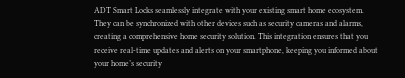ADT Smart Locks seamlessly integrate with your existing smart home ecosystem. They can be synchronized with other devices such as security cameras and alarms, creating a comprehensive home security solution. This integration ensures that you receive real-time updates and alerts on your smartphone, keeping you informed about your home’s security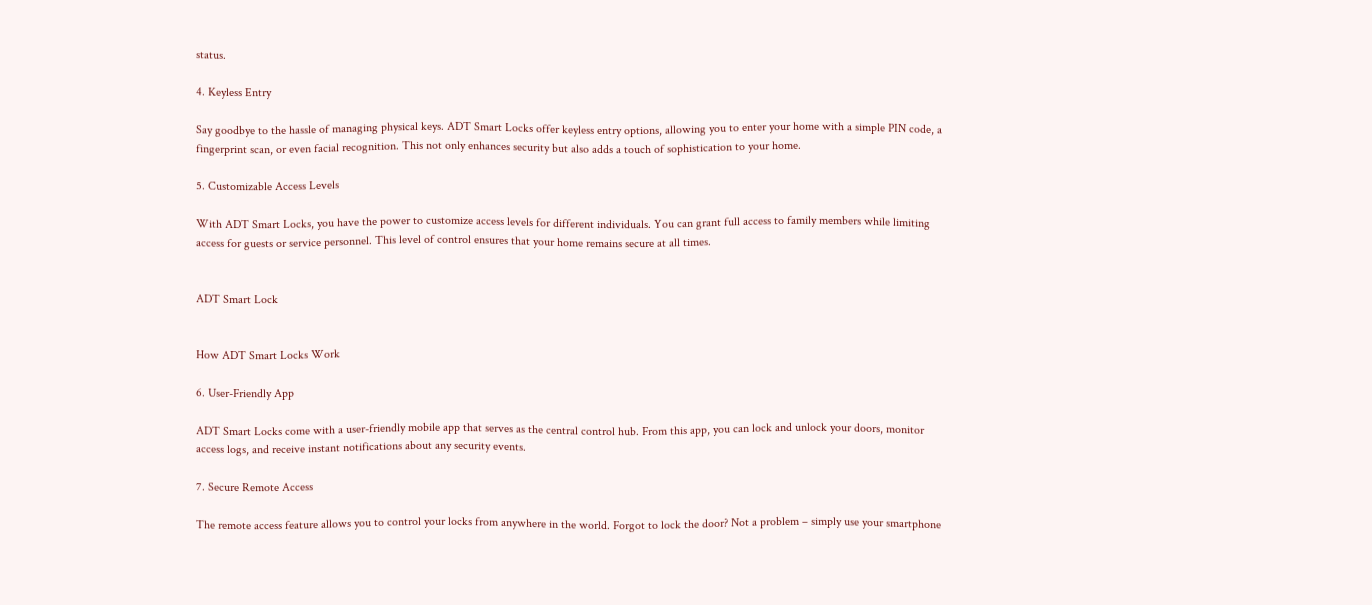status.

4. Keyless Entry

Say goodbye to the hassle of managing physical keys. ADT Smart Locks offer keyless entry options, allowing you to enter your home with a simple PIN code, a fingerprint scan, or even facial recognition. This not only enhances security but also adds a touch of sophistication to your home.

5. Customizable Access Levels

With ADT Smart Locks, you have the power to customize access levels for different individuals. You can grant full access to family members while limiting access for guests or service personnel. This level of control ensures that your home remains secure at all times.


ADT Smart Lock


How ADT Smart Locks Work

6. User-Friendly App

ADT Smart Locks come with a user-friendly mobile app that serves as the central control hub. From this app, you can lock and unlock your doors, monitor access logs, and receive instant notifications about any security events.

7. Secure Remote Access

The remote access feature allows you to control your locks from anywhere in the world. Forgot to lock the door? Not a problem – simply use your smartphone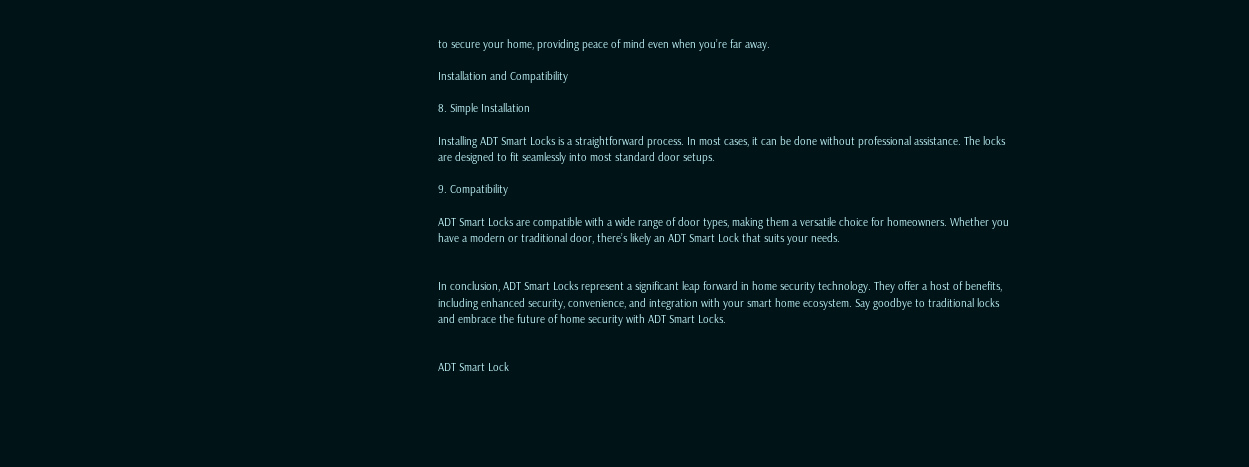to secure your home, providing peace of mind even when you’re far away.

Installation and Compatibility

8. Simple Installation

Installing ADT Smart Locks is a straightforward process. In most cases, it can be done without professional assistance. The locks are designed to fit seamlessly into most standard door setups.

9. Compatibility

ADT Smart Locks are compatible with a wide range of door types, making them a versatile choice for homeowners. Whether you have a modern or traditional door, there’s likely an ADT Smart Lock that suits your needs.


In conclusion, ADT Smart Locks represent a significant leap forward in home security technology. They offer a host of benefits, including enhanced security, convenience, and integration with your smart home ecosystem. Say goodbye to traditional locks and embrace the future of home security with ADT Smart Locks.


ADT Smart Lock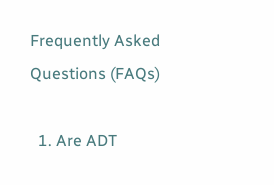Frequently Asked Questions (FAQs)

  1. Are ADT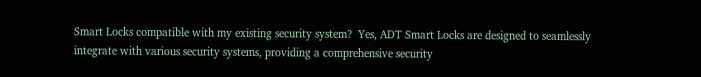Smart Locks compatible with my existing security system?  Yes, ADT Smart Locks are designed to seamlessly integrate with various security systems, providing a comprehensive security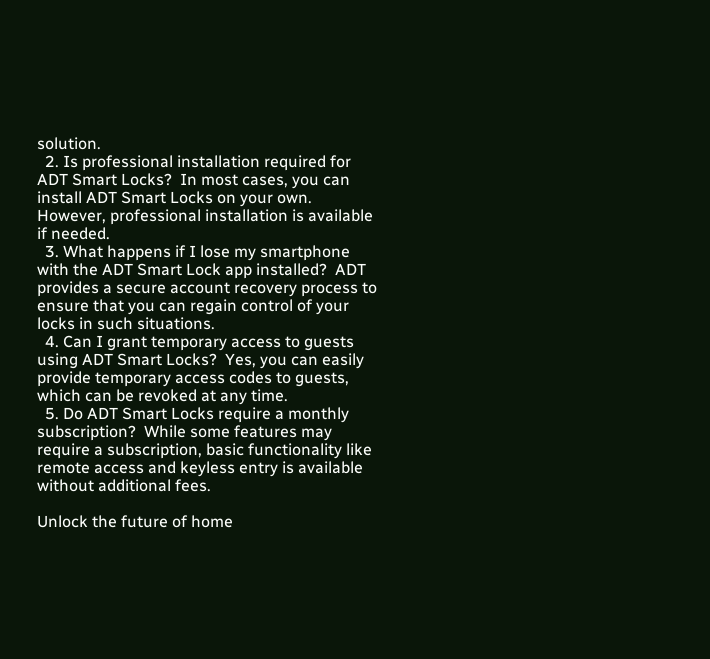solution.
  2. Is professional installation required for ADT Smart Locks?  In most cases, you can install ADT Smart Locks on your own. However, professional installation is available if needed.
  3. What happens if I lose my smartphone with the ADT Smart Lock app installed?  ADT provides a secure account recovery process to ensure that you can regain control of your locks in such situations.
  4. Can I grant temporary access to guests using ADT Smart Locks?  Yes, you can easily provide temporary access codes to guests, which can be revoked at any time.
  5. Do ADT Smart Locks require a monthly subscription?  While some features may require a subscription, basic functionality like remote access and keyless entry is available without additional fees.

Unlock the future of home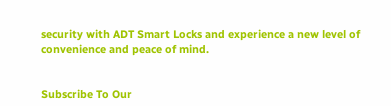security with ADT Smart Locks and experience a new level of convenience and peace of mind.


Subscribe To Our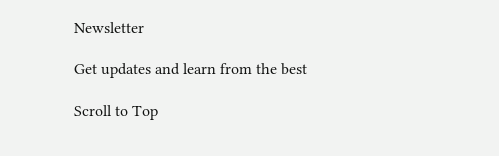Newsletter

Get updates and learn from the best

Scroll to Top